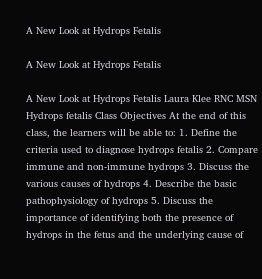A New Look at Hydrops Fetalis

A New Look at Hydrops Fetalis

A New Look at Hydrops Fetalis Laura Klee RNC MSN Hydrops fetalis Class Objectives At the end of this class, the learners will be able to: 1. Define the criteria used to diagnose hydrops fetalis 2. Compare immune and non-immune hydrops 3. Discuss the various causes of hydrops 4. Describe the basic pathophysiology of hydrops 5. Discuss the importance of identifying both the presence of hydrops in the fetus and the underlying cause of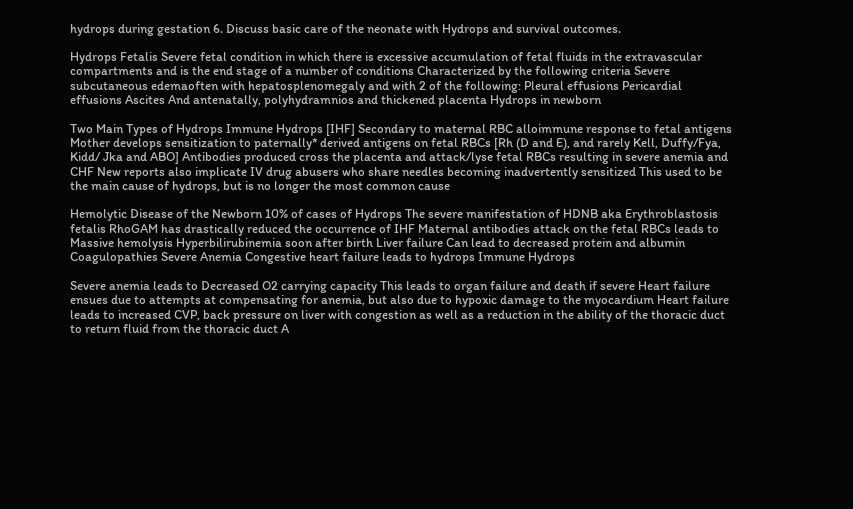hydrops during gestation 6. Discuss basic care of the neonate with Hydrops and survival outcomes.

Hydrops Fetalis Severe fetal condition in which there is excessive accumulation of fetal fluids in the extravascular compartments and is the end stage of a number of conditions Characterized by the following criteria Severe subcutaneous edemaoften with hepatosplenomegaly and with 2 of the following: Pleural effusions Pericardial effusions Ascites And antenatally, polyhydramnios and thickened placenta Hydrops in newborn

Two Main Types of Hydrops Immune Hydrops [IHF] Secondary to maternal RBC alloimmune response to fetal antigens Mother develops sensitization to paternally* derived antigens on fetal RBCs [Rh (D and E), and rarely Kell, Duffy/Fya, Kidd/ Jka and ABO] Antibodies produced cross the placenta and attack/lyse fetal RBCs resulting in severe anemia and CHF New reports also implicate IV drug abusers who share needles becoming inadvertently sensitized This used to be the main cause of hydrops, but is no longer the most common cause

Hemolytic Disease of the Newborn 10% of cases of Hydrops The severe manifestation of HDNB aka Erythroblastosis fetalis RhoGAM has drastically reduced the occurrence of IHF Maternal antibodies attack on the fetal RBCs leads to Massive hemolysis Hyperbilirubinemia soon after birth Liver failure Can lead to decreased protein and albumin Coagulopathies Severe Anemia Congestive heart failure leads to hydrops Immune Hydrops

Severe anemia leads to Decreased O2 carrying capacity This leads to organ failure and death if severe Heart failure ensues due to attempts at compensating for anemia, but also due to hypoxic damage to the myocardium Heart failure leads to increased CVP, back pressure on liver with congestion as well as a reduction in the ability of the thoracic duct to return fluid from the thoracic duct A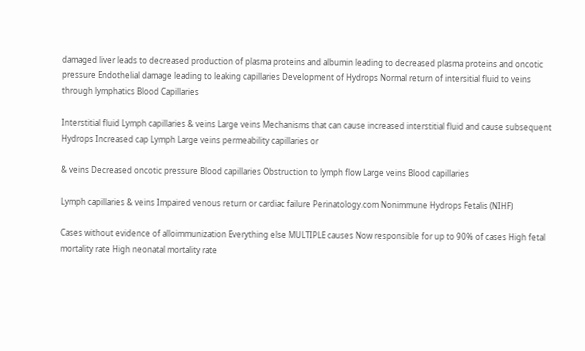damaged liver leads to decreased production of plasma proteins and albumin leading to decreased plasma proteins and oncotic pressure Endothelial damage leading to leaking capillaries Development of Hydrops Normal return of intersitial fluid to veins through lymphatics Blood Capillaries

Interstitial fluid Lymph capillaries & veins Large veins Mechanisms that can cause increased interstitial fluid and cause subsequent Hydrops Increased cap Lymph Large veins permeability capillaries or

& veins Decreased oncotic pressure Blood capillaries Obstruction to lymph flow Large veins Blood capillaries

Lymph capillaries & veins Impaired venous return or cardiac failure Perinatology.com Nonimmune Hydrops Fetalis (NIHF)

Cases without evidence of alloimmunization Everything else MULTIPLE causes Now responsible for up to 90% of cases High fetal mortality rate High neonatal mortality rate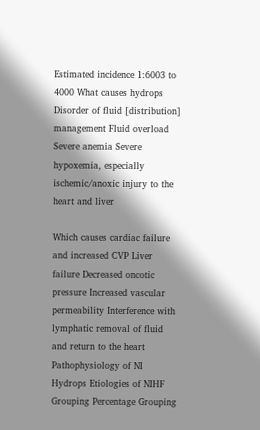Estimated incidence 1:6003 to 4000 What causes hydrops Disorder of fluid [distribution] management Fluid overload Severe anemia Severe hypoxemia, especially ischemic/anoxic injury to the heart and liver

Which causes cardiac failure and increased CVP Liver failure Decreased oncotic pressure Increased vascular permeability Interference with lymphatic removal of fluid and return to the heart Pathophysiology of NI Hydrops Etiologies of NIHF Grouping Percentage Grouping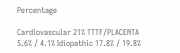Percentage

Cardiovascular 21% TTTF/PLACENTA 5.6% / 4.1% Idiopathic 17.8% / 19.8%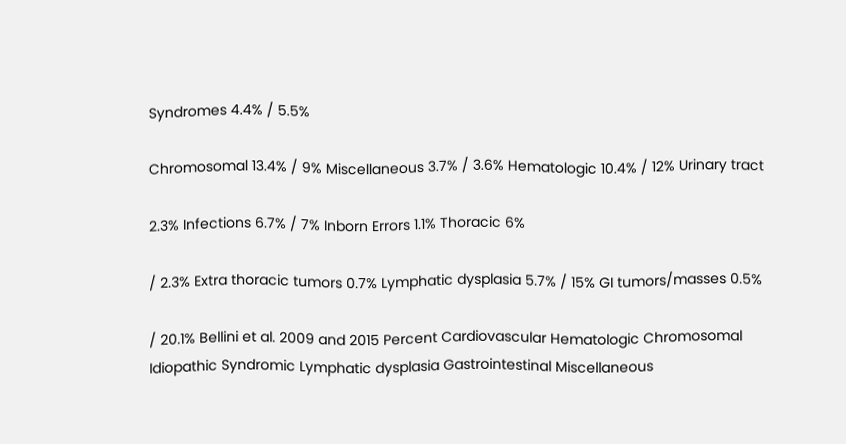Syndromes 4.4% / 5.5%

Chromosomal 13.4% / 9% Miscellaneous 3.7% / 3.6% Hematologic 10.4% / 12% Urinary tract

2.3% Infections 6.7% / 7% Inborn Errors 1.1% Thoracic 6%

/ 2.3% Extra thoracic tumors 0.7% Lymphatic dysplasia 5.7% / 15% GI tumors/masses 0.5%

/ 20.1% Bellini et al. 2009 and 2015 Percent Cardiovascular Hematologic Chromosomal Idiopathic Syndromic Lymphatic dysplasia Gastrointestinal Miscellaneous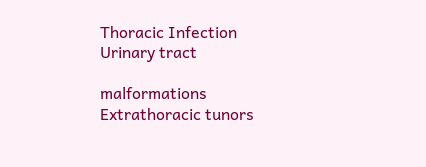Thoracic Infection Urinary tract

malformations Extrathoracic tunors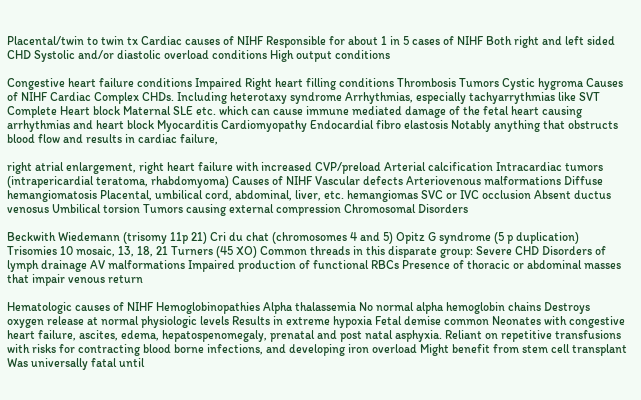Placental/twin to twin tx Cardiac causes of NIHF Responsible for about 1 in 5 cases of NIHF Both right and left sided CHD Systolic and/or diastolic overload conditions High output conditions

Congestive heart failure conditions Impaired Right heart filling conditions Thrombosis Tumors Cystic hygroma Causes of NIHF Cardiac Complex CHDs. Including heterotaxy syndrome Arrhythmias, especially tachyarrythmias like SVT Complete Heart block Maternal SLE etc. which can cause immune mediated damage of the fetal heart causing arrhythmias and heart block Myocarditis Cardiomyopathy Endocardial fibro elastosis Notably anything that obstructs blood flow and results in cardiac failure,

right atrial enlargement, right heart failure with increased CVP/preload Arterial calcification Intracardiac tumors (intrapericardial teratoma, rhabdomyoma) Causes of NIHF Vascular defects Arteriovenous malformations Diffuse hemangiomatosis Placental, umbilical cord, abdominal, liver, etc. hemangiomas SVC or IVC occlusion Absent ductus venosus Umbilical torsion Tumors causing external compression Chromosomal Disorders

Beckwith Wiedemann (trisomy 11p 21) Cri du chat (chromosomes 4 and 5) Opitz G syndrome (5 p duplication) Trisomies 10 mosaic, 13, 18, 21 Turners (45 XO) Common threads in this disparate group: Severe CHD Disorders of lymph drainage AV malformations Impaired production of functional RBCs Presence of thoracic or abdominal masses that impair venous return

Hematologic causes of NIHF Hemoglobinopathies Alpha thalassemia No normal alpha hemoglobin chains Destroys oxygen release at normal physiologic levels Results in extreme hypoxia Fetal demise common Neonates with congestive heart failure, ascites, edema, hepatospenomegaly, prenatal and post natal asphyxia. Reliant on repetitive transfusions with risks for contracting blood borne infections, and developing iron overload Might benefit from stem cell transplant Was universally fatal until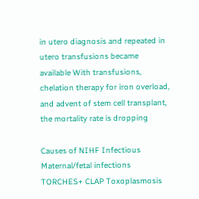in utero diagnosis and repeated in utero transfusions became available With transfusions, chelation therapy for iron overload, and advent of stem cell transplant, the mortality rate is dropping

Causes of NIHF Infectious Maternal/fetal infections TORCHES+ CLAP Toxoplasmosis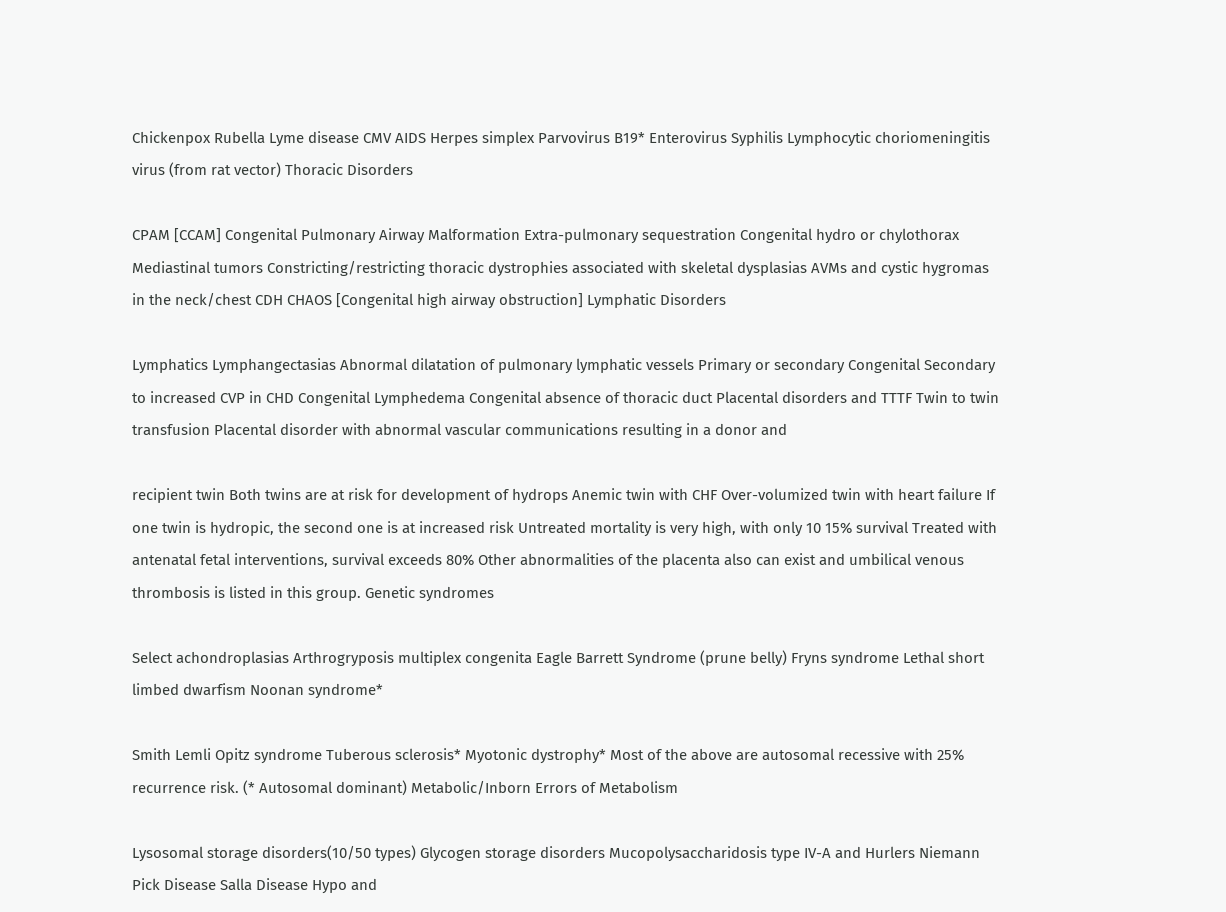Chickenpox Rubella Lyme disease CMV AIDS Herpes simplex Parvovirus B19* Enterovirus Syphilis Lymphocytic choriomeningitis virus (from rat vector) Thoracic Disorders

CPAM [CCAM] Congenital Pulmonary Airway Malformation Extra-pulmonary sequestration Congenital hydro or chylothorax Mediastinal tumors Constricting/restricting thoracic dystrophies associated with skeletal dysplasias AVMs and cystic hygromas in the neck/chest CDH CHAOS [Congenital high airway obstruction] Lymphatic Disorders

Lymphatics Lymphangectasias Abnormal dilatation of pulmonary lymphatic vessels Primary or secondary Congenital Secondary to increased CVP in CHD Congenital Lymphedema Congenital absence of thoracic duct Placental disorders and TTTF Twin to twin transfusion Placental disorder with abnormal vascular communications resulting in a donor and

recipient twin Both twins are at risk for development of hydrops Anemic twin with CHF Over-volumized twin with heart failure If one twin is hydropic, the second one is at increased risk Untreated mortality is very high, with only 10 15% survival Treated with antenatal fetal interventions, survival exceeds 80% Other abnormalities of the placenta also can exist and umbilical venous thrombosis is listed in this group. Genetic syndromes

Select achondroplasias Arthrogryposis multiplex congenita Eagle Barrett Syndrome (prune belly) Fryns syndrome Lethal short limbed dwarfism Noonan syndrome*

Smith Lemli Opitz syndrome Tuberous sclerosis* Myotonic dystrophy* Most of the above are autosomal recessive with 25% recurrence risk. (* Autosomal dominant) Metabolic/Inborn Errors of Metabolism

Lysosomal storage disorders(10/50 types) Glycogen storage disorders Mucopolysaccharidosis type IV-A and Hurlers Niemann Pick Disease Salla Disease Hypo and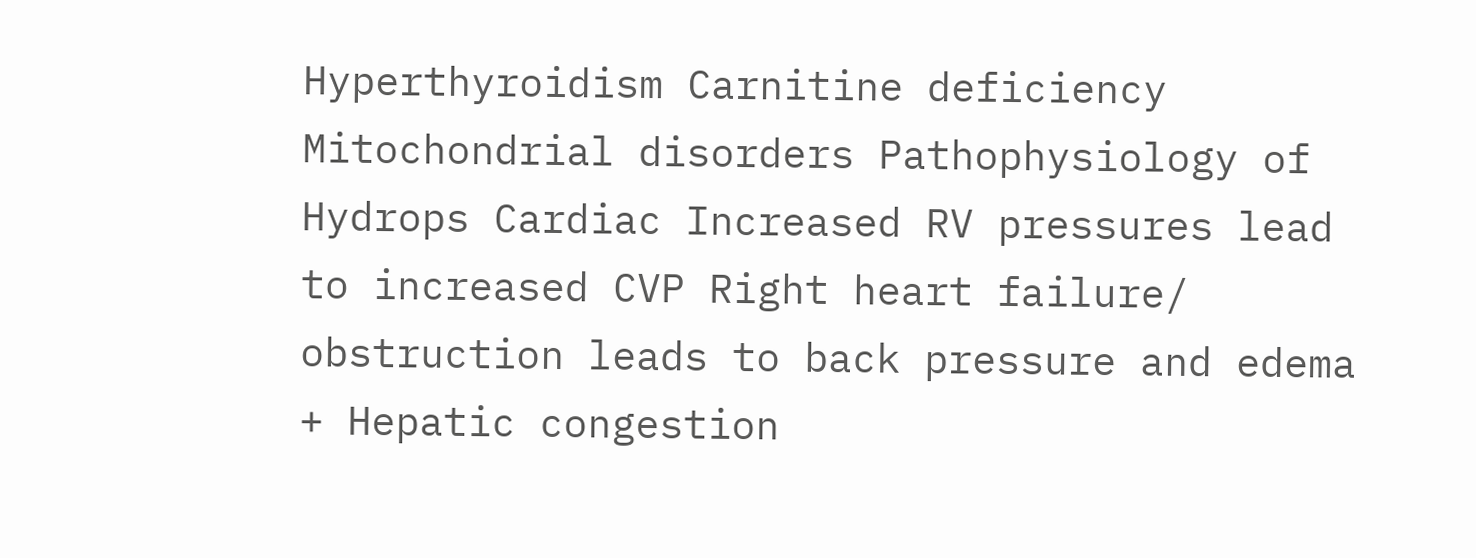Hyperthyroidism Carnitine deficiency Mitochondrial disorders Pathophysiology of Hydrops Cardiac Increased RV pressures lead to increased CVP Right heart failure/ obstruction leads to back pressure and edema + Hepatic congestion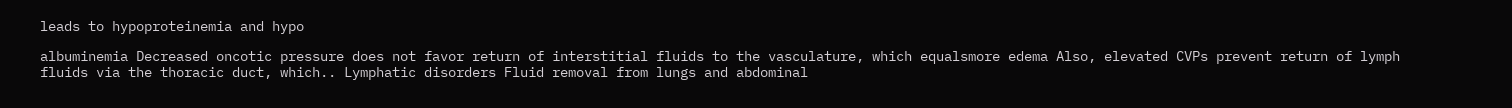leads to hypoproteinemia and hypo

albuminemia Decreased oncotic pressure does not favor return of interstitial fluids to the vasculature, which equalsmore edema Also, elevated CVPs prevent return of lymph fluids via the thoracic duct, which.. Lymphatic disorders Fluid removal from lungs and abdominal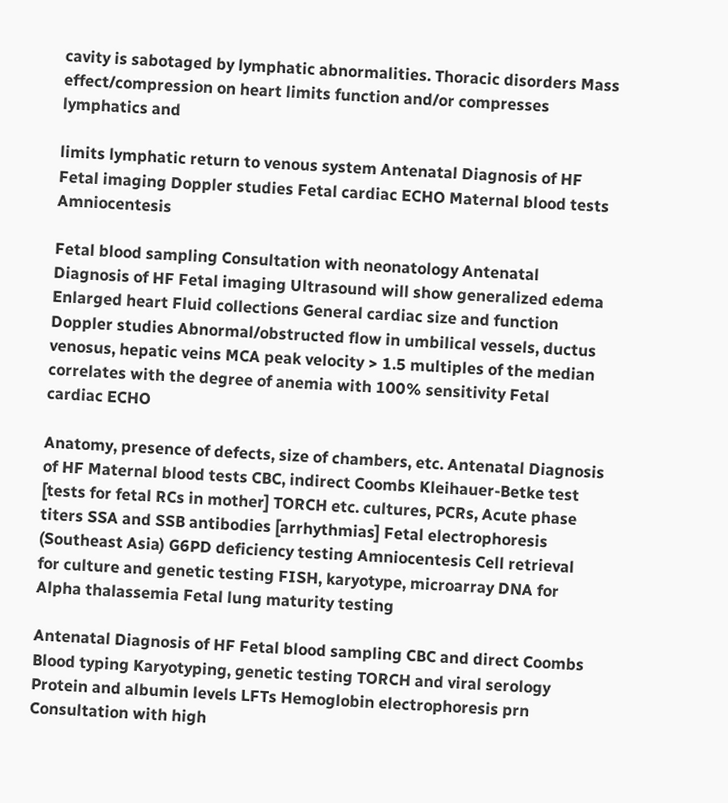cavity is sabotaged by lymphatic abnormalities. Thoracic disorders Mass effect/compression on heart limits function and/or compresses lymphatics and

limits lymphatic return to venous system Antenatal Diagnosis of HF Fetal imaging Doppler studies Fetal cardiac ECHO Maternal blood tests Amniocentesis

Fetal blood sampling Consultation with neonatology Antenatal Diagnosis of HF Fetal imaging Ultrasound will show generalized edema Enlarged heart Fluid collections General cardiac size and function Doppler studies Abnormal/obstructed flow in umbilical vessels, ductus venosus, hepatic veins MCA peak velocity > 1.5 multiples of the median correlates with the degree of anemia with 100% sensitivity Fetal cardiac ECHO

Anatomy, presence of defects, size of chambers, etc. Antenatal Diagnosis of HF Maternal blood tests CBC, indirect Coombs Kleihauer-Betke test [tests for fetal RCs in mother] TORCH etc. cultures, PCRs, Acute phase titers SSA and SSB antibodies [arrhythmias] Fetal electrophoresis (Southeast Asia) G6PD deficiency testing Amniocentesis Cell retrieval for culture and genetic testing FISH, karyotype, microarray DNA for Alpha thalassemia Fetal lung maturity testing

Antenatal Diagnosis of HF Fetal blood sampling CBC and direct Coombs Blood typing Karyotyping, genetic testing TORCH and viral serology Protein and albumin levels LFTs Hemoglobin electrophoresis prn Consultation with high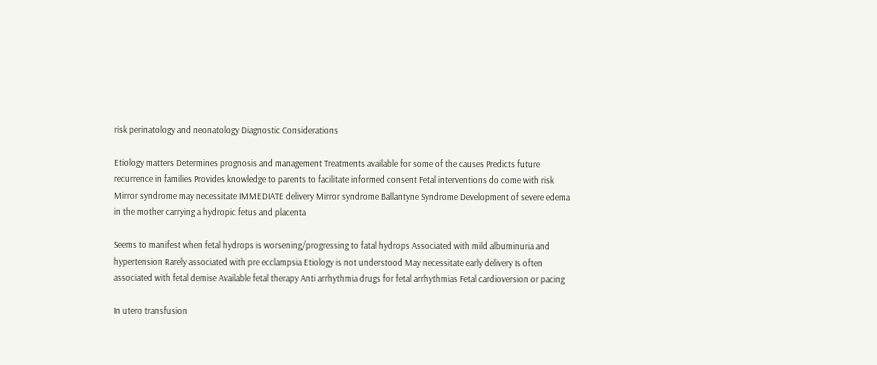risk perinatology and neonatology Diagnostic Considerations

Etiology matters Determines prognosis and management Treatments available for some of the causes Predicts future recurrence in families Provides knowledge to parents to facilitate informed consent Fetal interventions do come with risk Mirror syndrome may necessitate IMMEDIATE delivery Mirror syndrome Ballantyne Syndrome Development of severe edema in the mother carrying a hydropic fetus and placenta

Seems to manifest when fetal hydrops is worsening/progressing to fatal hydrops Associated with mild albuminuria and hypertension Rarely associated with pre ecclampsia Etiology is not understood May necessitate early delivery Is often associated with fetal demise Available fetal therapy Anti arrhythmia drugs for fetal arrhythmias Fetal cardioversion or pacing

In utero transfusion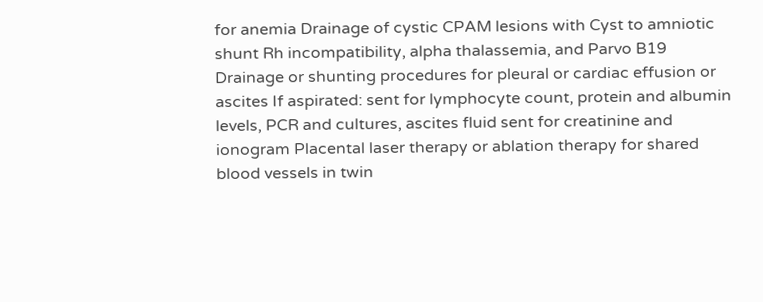for anemia Drainage of cystic CPAM lesions with Cyst to amniotic shunt Rh incompatibility, alpha thalassemia, and Parvo B19 Drainage or shunting procedures for pleural or cardiac effusion or ascites If aspirated: sent for lymphocyte count, protein and albumin levels, PCR and cultures, ascites fluid sent for creatinine and ionogram Placental laser therapy or ablation therapy for shared blood vessels in twin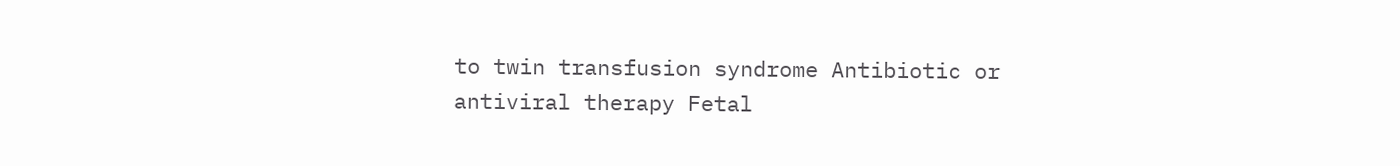to twin transfusion syndrome Antibiotic or antiviral therapy Fetal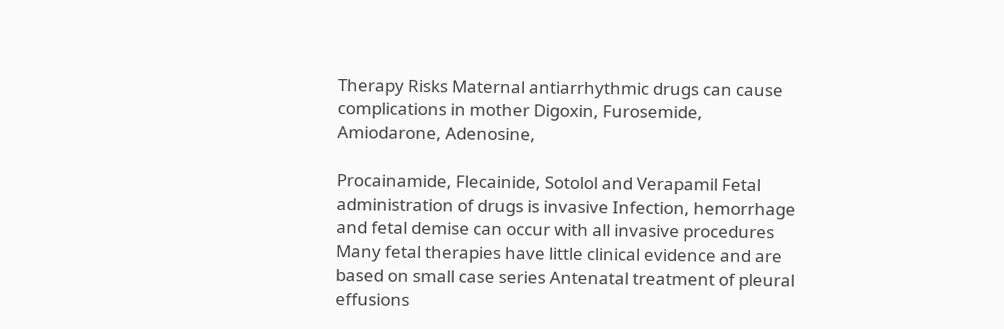Therapy Risks Maternal antiarrhythmic drugs can cause complications in mother Digoxin, Furosemide, Amiodarone, Adenosine,

Procainamide, Flecainide, Sotolol and Verapamil Fetal administration of drugs is invasive Infection, hemorrhage and fetal demise can occur with all invasive procedures Many fetal therapies have little clinical evidence and are based on small case series Antenatal treatment of pleural effusions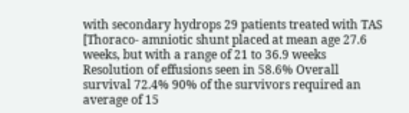with secondary hydrops 29 patients treated with TAS [Thoraco- amniotic shunt placed at mean age 27.6 weeks, but with a range of 21 to 36.9 weeks Resolution of effusions seen in 58.6% Overall survival 72.4% 90% of the survivors required an average of 15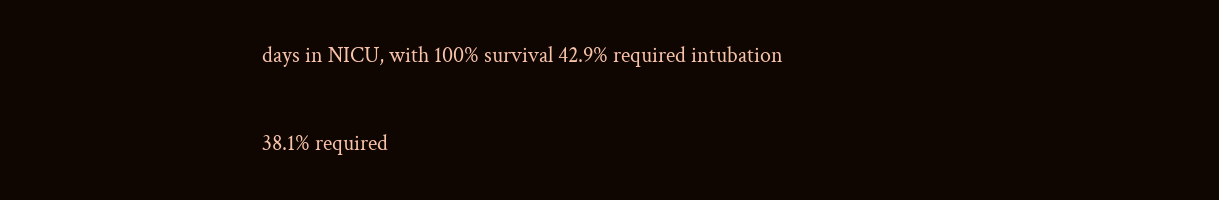days in NICU, with 100% survival 42.9% required intubation

38.1% required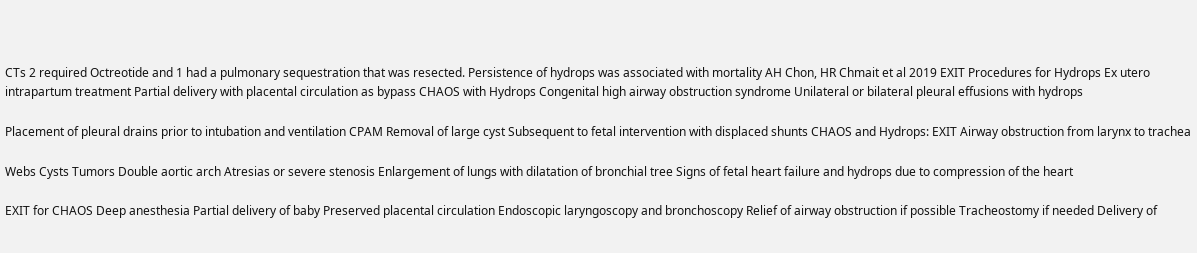CTs 2 required Octreotide and 1 had a pulmonary sequestration that was resected. Persistence of hydrops was associated with mortality AH Chon, HR Chmait et al 2019 EXIT Procedures for Hydrops Ex utero intrapartum treatment Partial delivery with placental circulation as bypass CHAOS with Hydrops Congenital high airway obstruction syndrome Unilateral or bilateral pleural effusions with hydrops

Placement of pleural drains prior to intubation and ventilation CPAM Removal of large cyst Subsequent to fetal intervention with displaced shunts CHAOS and Hydrops: EXIT Airway obstruction from larynx to trachea

Webs Cysts Tumors Double aortic arch Atresias or severe stenosis Enlargement of lungs with dilatation of bronchial tree Signs of fetal heart failure and hydrops due to compression of the heart

EXIT for CHAOS Deep anesthesia Partial delivery of baby Preserved placental circulation Endoscopic laryngoscopy and bronchoscopy Relief of airway obstruction if possible Tracheostomy if needed Delivery of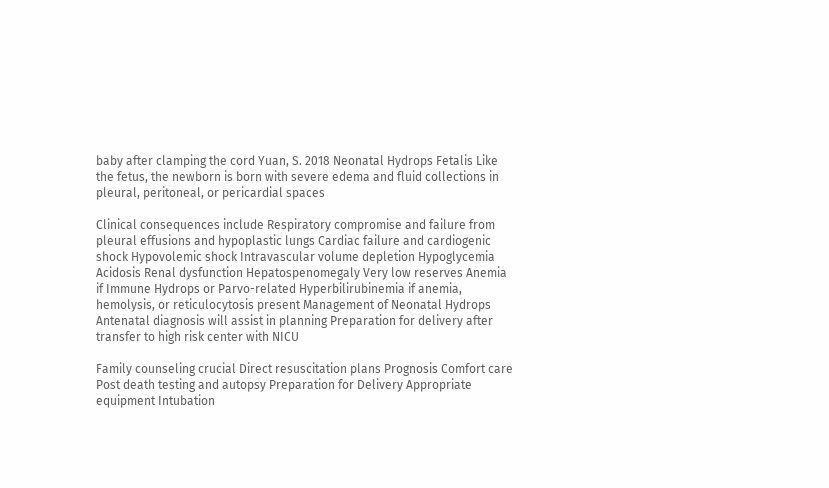baby after clamping the cord Yuan, S. 2018 Neonatal Hydrops Fetalis Like the fetus, the newborn is born with severe edema and fluid collections in pleural, peritoneal, or pericardial spaces

Clinical consequences include Respiratory compromise and failure from pleural effusions and hypoplastic lungs Cardiac failure and cardiogenic shock Hypovolemic shock Intravascular volume depletion Hypoglycemia Acidosis Renal dysfunction Hepatospenomegaly Very low reserves Anemia if Immune Hydrops or Parvo-related Hyperbilirubinemia if anemia, hemolysis, or reticulocytosis present Management of Neonatal Hydrops Antenatal diagnosis will assist in planning Preparation for delivery after transfer to high risk center with NICU

Family counseling crucial Direct resuscitation plans Prognosis Comfort care Post death testing and autopsy Preparation for Delivery Appropriate equipment Intubation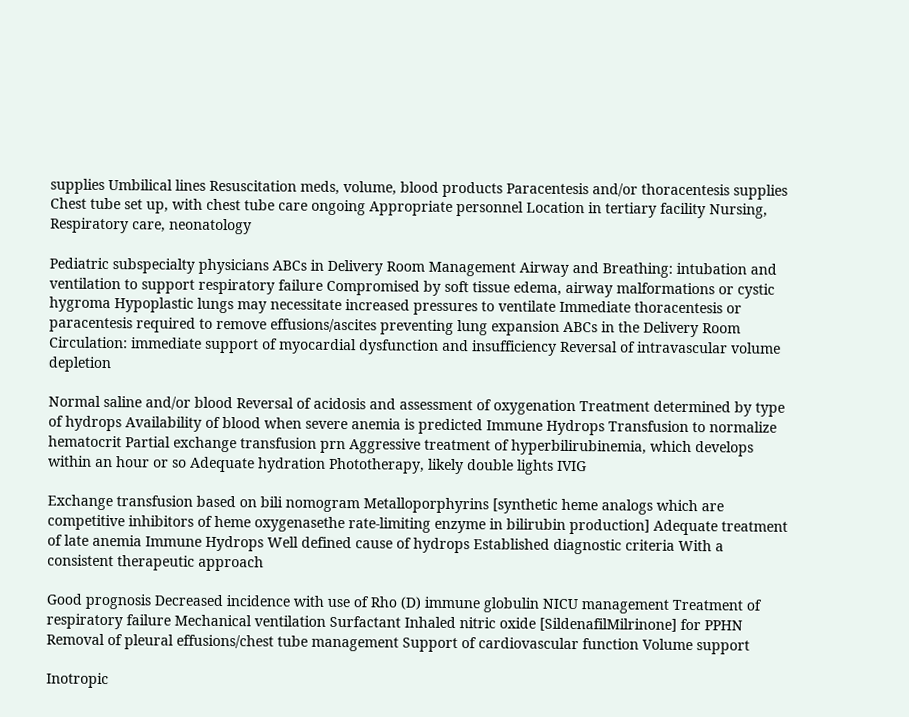supplies Umbilical lines Resuscitation meds, volume, blood products Paracentesis and/or thoracentesis supplies Chest tube set up, with chest tube care ongoing Appropriate personnel Location in tertiary facility Nursing, Respiratory care, neonatology

Pediatric subspecialty physicians ABCs in Delivery Room Management Airway and Breathing: intubation and ventilation to support respiratory failure Compromised by soft tissue edema, airway malformations or cystic hygroma Hypoplastic lungs may necessitate increased pressures to ventilate Immediate thoracentesis or paracentesis required to remove effusions/ascites preventing lung expansion ABCs in the Delivery Room Circulation: immediate support of myocardial dysfunction and insufficiency Reversal of intravascular volume depletion

Normal saline and/or blood Reversal of acidosis and assessment of oxygenation Treatment determined by type of hydrops Availability of blood when severe anemia is predicted Immune Hydrops Transfusion to normalize hematocrit Partial exchange transfusion prn Aggressive treatment of hyperbilirubinemia, which develops within an hour or so Adequate hydration Phototherapy, likely double lights IVIG

Exchange transfusion based on bili nomogram Metalloporphyrins [synthetic heme analogs which are competitive inhibitors of heme oxygenasethe rate-limiting enzyme in bilirubin production] Adequate treatment of late anemia Immune Hydrops Well defined cause of hydrops Established diagnostic criteria With a consistent therapeutic approach

Good prognosis Decreased incidence with use of Rho (D) immune globulin NICU management Treatment of respiratory failure Mechanical ventilation Surfactant Inhaled nitric oxide [SildenafilMilrinone] for PPHN Removal of pleural effusions/chest tube management Support of cardiovascular function Volume support

Inotropic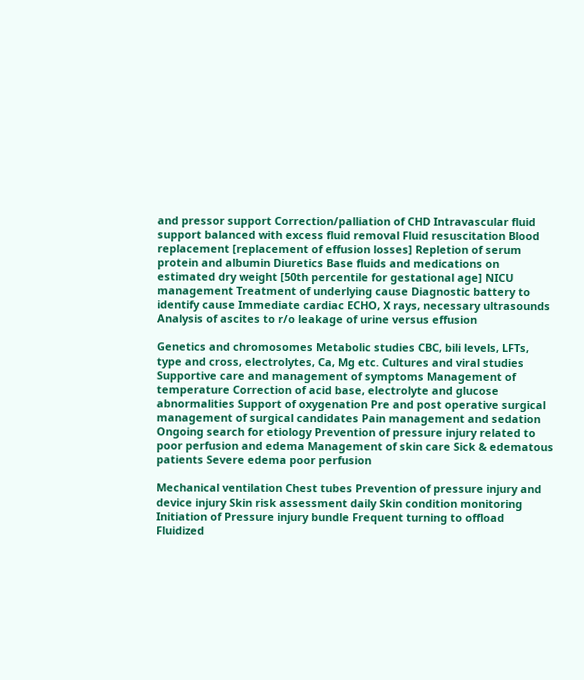and pressor support Correction/palliation of CHD Intravascular fluid support balanced with excess fluid removal Fluid resuscitation Blood replacement [replacement of effusion losses] Repletion of serum protein and albumin Diuretics Base fluids and medications on estimated dry weight [50th percentile for gestational age] NICU management Treatment of underlying cause Diagnostic battery to identify cause Immediate cardiac ECHO, X rays, necessary ultrasounds Analysis of ascites to r/o leakage of urine versus effusion

Genetics and chromosomes Metabolic studies CBC, bili levels, LFTs, type and cross, electrolytes, Ca, Mg etc. Cultures and viral studies Supportive care and management of symptoms Management of temperature Correction of acid base, electrolyte and glucose abnormalities Support of oxygenation Pre and post operative surgical management of surgical candidates Pain management and sedation Ongoing search for etiology Prevention of pressure injury related to poor perfusion and edema Management of skin care Sick & edematous patients Severe edema poor perfusion

Mechanical ventilation Chest tubes Prevention of pressure injury and device injury Skin risk assessment daily Skin condition monitoring Initiation of Pressure injury bundle Frequent turning to offload Fluidized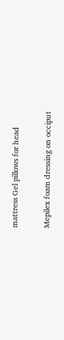mattress Gel pillows for head

Mepilex foam dressing on occiput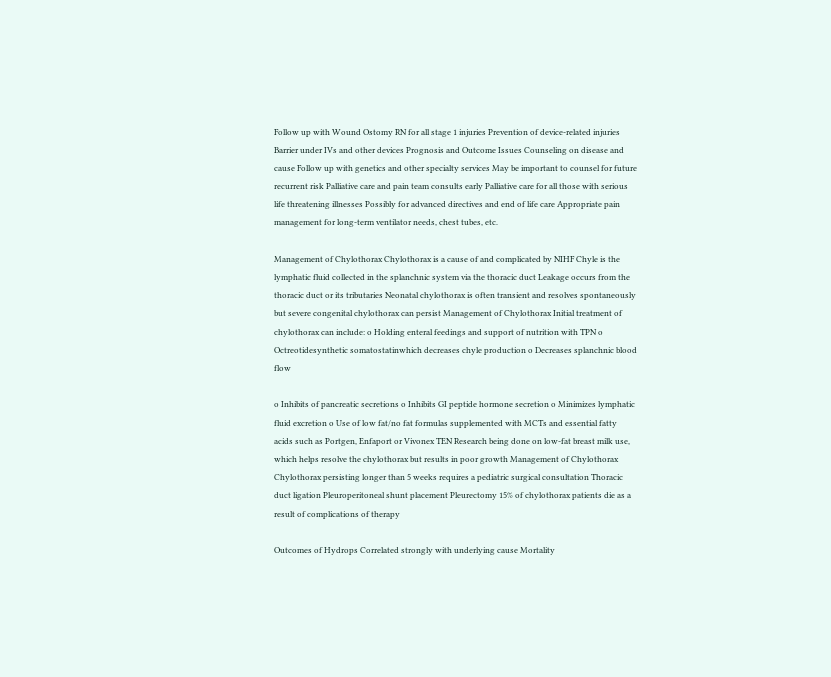Follow up with Wound Ostomy RN for all stage 1 injuries Prevention of device-related injuries Barrier under IVs and other devices Prognosis and Outcome Issues Counseling on disease and cause Follow up with genetics and other specialty services May be important to counsel for future recurrent risk Palliative care and pain team consults early Palliative care for all those with serious life threatening illnesses Possibly for advanced directives and end of life care Appropriate pain management for long-term ventilator needs, chest tubes, etc.

Management of Chylothorax Chylothorax is a cause of and complicated by NIHF Chyle is the lymphatic fluid collected in the splanchnic system via the thoracic duct Leakage occurs from the thoracic duct or its tributaries Neonatal chylothorax is often transient and resolves spontaneously but severe congenital chylothorax can persist Management of Chylothorax Initial treatment of chylothorax can include: o Holding enteral feedings and support of nutrition with TPN o Octreotidesynthetic somatostatinwhich decreases chyle production o Decreases splanchnic blood flow

o Inhibits of pancreatic secretions o Inhibits GI peptide hormone secretion o Minimizes lymphatic fluid excretion o Use of low fat/no fat formulas supplemented with MCTs and essential fatty acids such as Portgen, Enfaport or Vivonex TEN Research being done on low-fat breast milk use, which helps resolve the chylothorax but results in poor growth Management of Chylothorax Chylothorax persisting longer than 5 weeks requires a pediatric surgical consultation Thoracic duct ligation Pleuroperitoneal shunt placement Pleurectomy 15% of chylothorax patients die as a result of complications of therapy

Outcomes of Hydrops Correlated strongly with underlying cause Mortality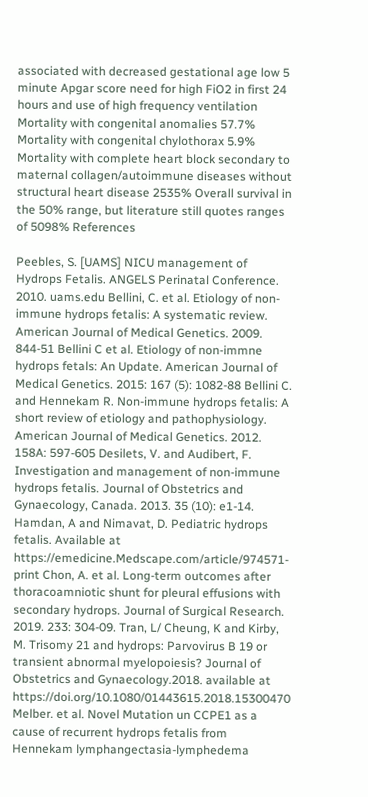associated with decreased gestational age low 5 minute Apgar score need for high FiO2 in first 24 hours and use of high frequency ventilation Mortality with congenital anomalies 57.7% Mortality with congenital chylothorax 5.9% Mortality with complete heart block secondary to maternal collagen/autoimmune diseases without structural heart disease 2535% Overall survival in the 50% range, but literature still quotes ranges of 5098% References

Peebles, S. [UAMS] NICU management of Hydrops Fetalis. ANGELS Perinatal Conference. 2010. uams.edu Bellini, C. et al. Etiology of non-immune hydrops fetalis: A systematic review. American Journal of Medical Genetics. 2009. 844-51 Bellini C et al. Etiology of non-immne hydrops fetals: An Update. American Journal of Medical Genetics. 2015: 167 (5): 1082-88 Bellini C. and Hennekam R. Non-immune hydrops fetalis: A short review of etiology and pathophysiology. American Journal of Medical Genetics. 2012. 158A: 597-605 Desilets, V. and Audibert, F. Investigation and management of non-immune hydrops fetalis. Journal of Obstetrics and Gynaecology, Canada. 2013. 35 (10): e1-14. Hamdan, A and Nimavat, D. Pediatric hydrops fetalis. Available at https://emedicine.Medscape.com/article/974571-print Chon, A. et al. Long-term outcomes after thoracoamniotic shunt for pleural effusions with secondary hydrops. Journal of Surgical Research. 2019. 233: 304-09. Tran, L/ Cheung, K and Kirby, M. Trisomy 21 and hydrops: Parvovirus B 19 or transient abnormal myelopoiesis? Journal of Obstetrics and Gynaecology.2018. available at https://doi.org/10.1080/01443615.2018.15300470 Melber. et al. Novel Mutation un CCPE1 as a cause of recurrent hydrops fetalis from Hennekam lymphangectasia-lymphedema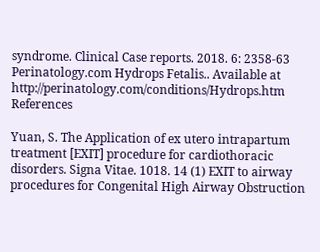syndrome. Clinical Case reports. 2018. 6: 2358-63 Perinatology.com Hydrops Fetalis.. Available at http://perinatology.com/conditions/Hydrops.htm References

Yuan, S. The Application of ex utero intrapartum treatment [EXIT] procedure for cardiothoracic disorders. Signa Vitae. 1018. 14 (1) EXIT to airway procedures for Congenital High Airway Obstruction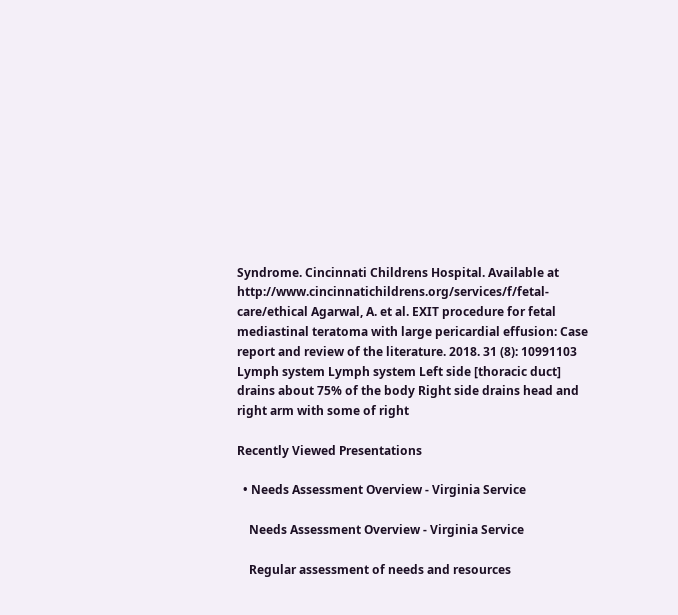Syndrome. Cincinnati Childrens Hospital. Available at http://www.cincinnatichildrens.org/services/f/fetal-care/ethical Agarwal, A. et al. EXIT procedure for fetal mediastinal teratoma with large pericardial effusion: Case report and review of the literature. 2018. 31 (8): 10991103 Lymph system Lymph system Left side [thoracic duct] drains about 75% of the body Right side drains head and right arm with some of right

Recently Viewed Presentations

  • Needs Assessment Overview - Virginia Service

    Needs Assessment Overview - Virginia Service

    Regular assessment of needs and resources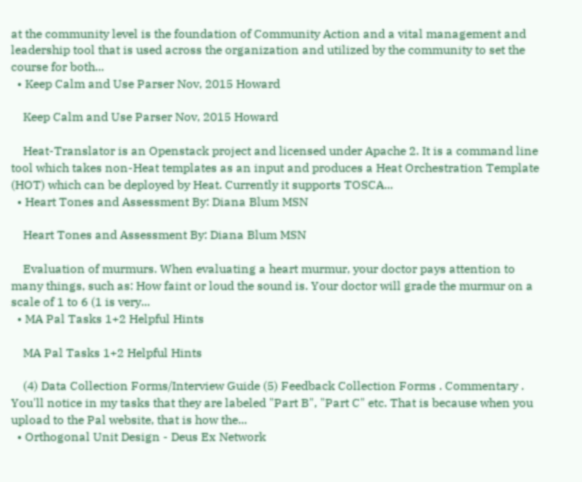at the community level is the foundation of Community Action and a vital management and leadership tool that is used across the organization and utilized by the community to set the course for both...
  • Keep Calm and Use Parser Nov, 2015 Howard

    Keep Calm and Use Parser Nov, 2015 Howard

    Heat-Translator is an Openstack project and licensed under Apache 2. It is a command line tool which takes non-Heat templates as an input and produces a Heat Orchestration Template (HOT) which can be deployed by Heat. Currently it supports TOSCA...
  • Heart Tones and Assessment By: Diana Blum MSN

    Heart Tones and Assessment By: Diana Blum MSN

    Evaluation of murmurs. When evaluating a heart murmur, your doctor pays attention to many things, such as: How faint or loud the sound is. Your doctor will grade the murmur on a scale of 1 to 6 (1 is very...
  • MA Pal Tasks 1+2 Helpful Hints

    MA Pal Tasks 1+2 Helpful Hints

    (4) Data Collection Forms/Interview Guide (5) Feedback Collection Forms . Commentary . You'll notice in my tasks that they are labeled "Part B", "Part C" etc. That is because when you upload to the Pal website, that is how the...
  • Orthogonal Unit Design - Deus Ex Network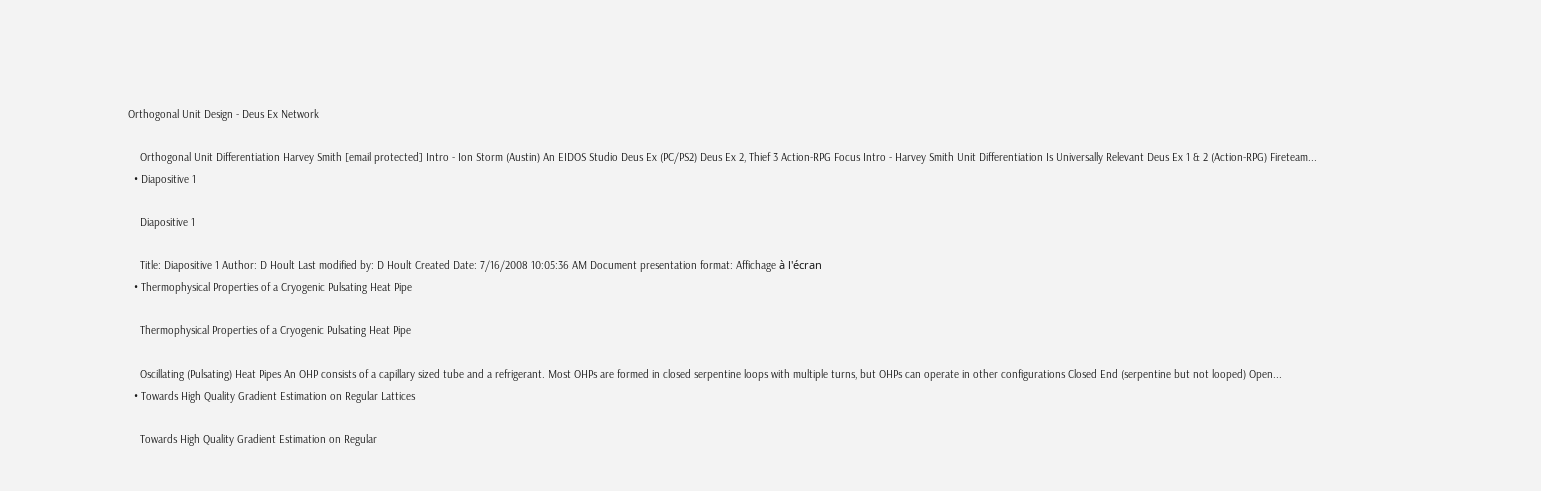Orthogonal Unit Design - Deus Ex Network

    Orthogonal Unit Differentiation Harvey Smith [email protected] Intro - Ion Storm (Austin) An EIDOS Studio Deus Ex (PC/PS2) Deus Ex 2, Thief 3 Action-RPG Focus Intro - Harvey Smith Unit Differentiation Is Universally Relevant Deus Ex 1 & 2 (Action-RPG) Fireteam...
  • Diapositive 1

    Diapositive 1

    Title: Diapositive 1 Author: D Hoult Last modified by: D Hoult Created Date: 7/16/2008 10:05:36 AM Document presentation format: Affichage à l'écran
  • Thermophysical Properties of a Cryogenic Pulsating Heat Pipe

    Thermophysical Properties of a Cryogenic Pulsating Heat Pipe

    Oscillating (Pulsating) Heat Pipes An OHP consists of a capillary sized tube and a refrigerant. Most OHPs are formed in closed serpentine loops with multiple turns, but OHPs can operate in other configurations Closed End (serpentine but not looped) Open...
  • Towards High Quality Gradient Estimation on Regular Lattices

    Towards High Quality Gradient Estimation on Regular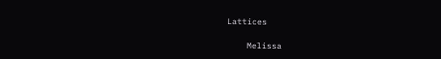Lattices

    Melissa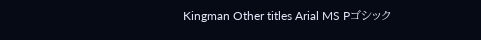Kingman Other titles Arial MS Pゴシック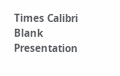Times Calibri Blank Presentation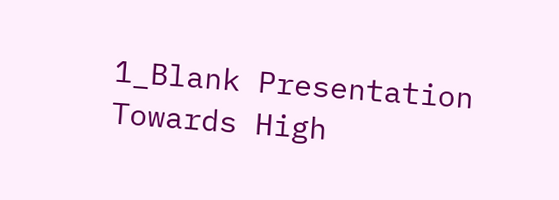1_Blank Presentation Towards High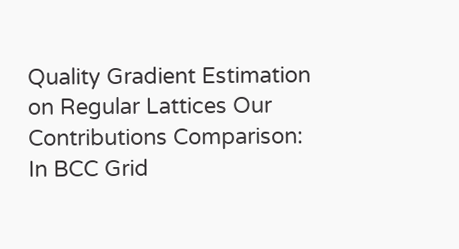Quality Gradient Estimation on Regular Lattices Our Contributions Comparison: In BCC Grid